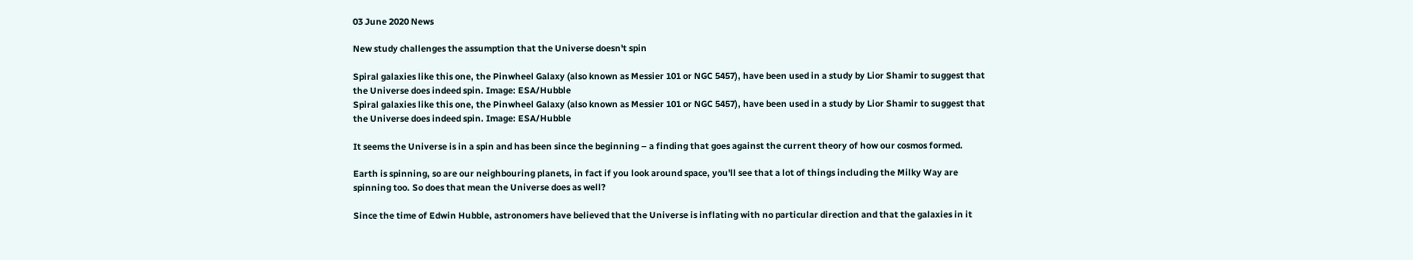03 June 2020 News

New study challenges the assumption that the Universe doesn't spin

Spiral galaxies like this one, the Pinwheel Galaxy (also known as Messier 101 or NGC 5457), have been used in a study by Lior Shamir to suggest that the Universe does indeed spin. Image: ESA/Hubble
Spiral galaxies like this one, the Pinwheel Galaxy (also known as Messier 101 or NGC 5457), have been used in a study by Lior Shamir to suggest that the Universe does indeed spin. Image: ESA/Hubble

It seems the Universe is in a spin and has been since the beginning – a finding that goes against the current theory of how our cosmos formed.

Earth is spinning, so are our neighbouring planets, in fact if you look around space, you'll see that a lot of things including the Milky Way are spinning too. So does that mean the Universe does as well?

Since the time of Edwin Hubble, astronomers have believed that the Universe is inflating with no particular direction and that the galaxies in it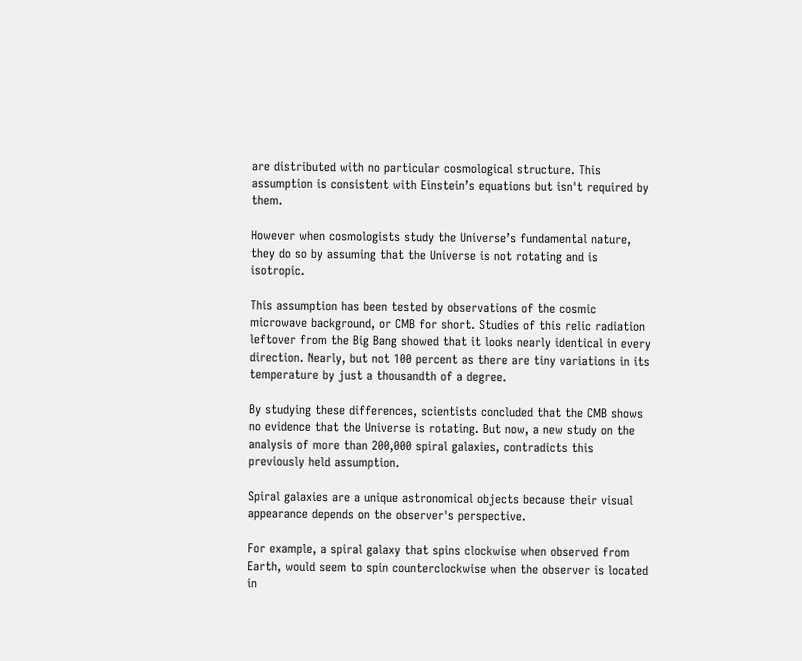are distributed with no particular cosmological structure. This assumption is consistent with Einstein’s equations but isn't required by them.

However when cosmologists study the Universe’s fundamental nature, they do so by assuming that the Universe is not rotating and is isotropic.

This assumption has been tested by observations of the cosmic microwave background, or CMB for short. Studies of this relic radiation leftover from the Big Bang showed that it looks nearly identical in every direction. Nearly, but not 100 percent as there are tiny variations in its temperature by just a thousandth of a degree.

By studying these differences, scientists concluded that the CMB shows no evidence that the Universe is rotating. But now, a new study on the analysis of more than 200,000 spiral galaxies, contradicts this previously held assumption.

Spiral galaxies are a unique astronomical objects because their visual appearance depends on the observer's perspective.

For example, a spiral galaxy that spins clockwise when observed from Earth, would seem to spin counterclockwise when the observer is located in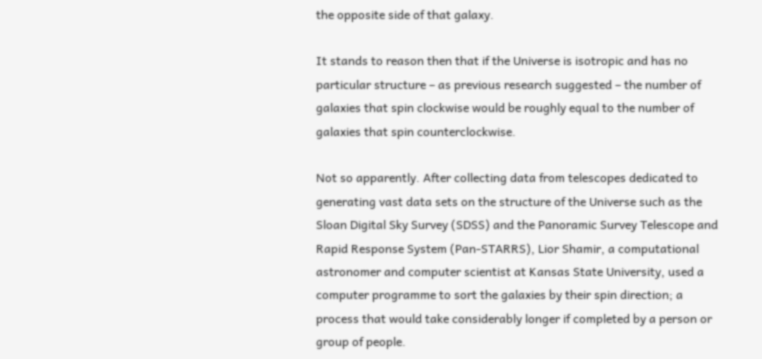the opposite side of that galaxy.

It stands to reason then that if the Universe is isotropic and has no particular structure – as previous research suggested – the number of galaxies that spin clockwise would be roughly equal to the number of galaxies that spin counterclockwise.

Not so apparently. After collecting data from telescopes dedicated to generating vast data sets on the structure of the Universe such as the Sloan Digital Sky Survey (SDSS) and the Panoramic Survey Telescope and Rapid Response System (Pan-STARRS), Lior Shamir, a computational astronomer and computer scientist at Kansas State University, used a computer programme to sort the galaxies by their spin direction; a process that would take considerably longer if completed by a person or group of people.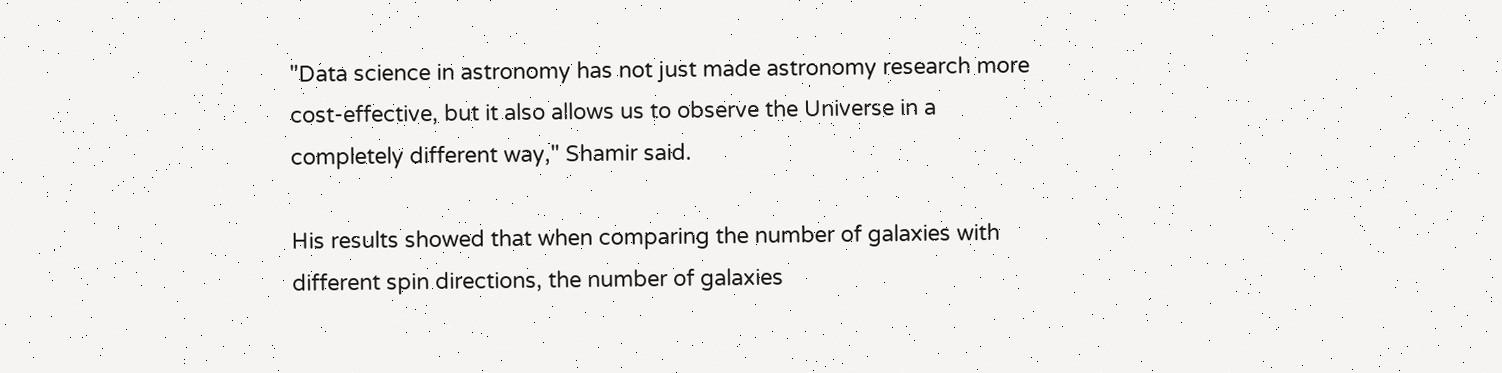"Data science in astronomy has not just made astronomy research more cost-effective, but it also allows us to observe the Universe in a completely different way," Shamir said.

His results showed that when comparing the number of galaxies with different spin directions, the number of galaxies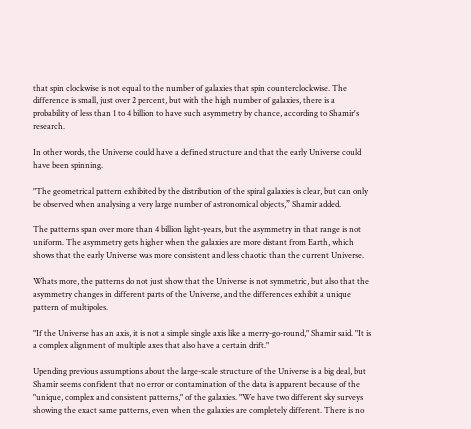that spin clockwise is not equal to the number of galaxies that spin counterclockwise. The difference is small, just over 2 percent, but with the high number of galaxies, there is a probability of less than 1 to 4 billion to have such asymmetry by chance, according to Shamir's research.

In other words, the Universe could have a defined structure and that the early Universe could have been spinning.

"The geometrical pattern exhibited by the distribution of the spiral galaxies is clear, but can only be observed when analysing a very large number of astronomical objects,” Shamir added.

The patterns span over more than 4 billion light-years, but the asymmetry in that range is not uniform. The asymmetry gets higher when the galaxies are more distant from Earth, which shows that the early Universe was more consistent and less chaotic than the current Universe.

Whats more, the patterns do not just show that the Universe is not symmetric, but also that the asymmetry changes in different parts of the Universe, and the differences exhibit a unique pattern of multipoles.

"If the Universe has an axis, it is not a simple single axis like a merry-go-round," Shamir said. "It is a complex alignment of multiple axes that also have a certain drift."

Upending previous assumptions about the large-scale structure of the Universe is a big deal, but Shamir seems confident that no error or contamination of the data is apparent because of the "unique, complex and consistent patterns," of the galaxies. "We have two different sky surveys showing the exact same patterns, even when the galaxies are completely different. There is no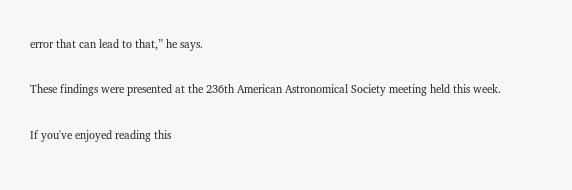error that can lead to that,” he says.

These findings were presented at the 236th American Astronomical Society meeting held this week.

If you've enjoyed reading this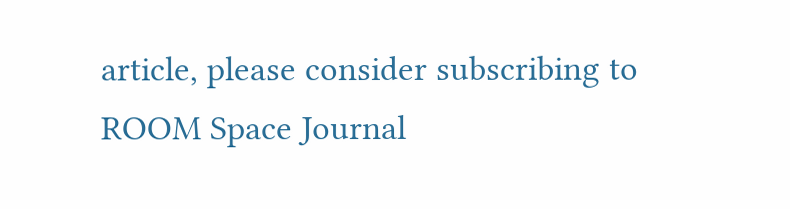article, please consider subscribing to ROOM Space Journal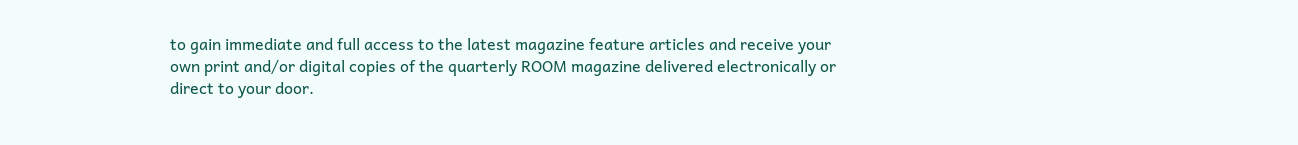to gain immediate and full access to the latest magazine feature articles and receive your own print and/or digital copies of the quarterly ROOM magazine delivered electronically or direct to your door.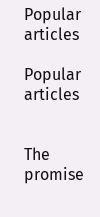Popular articles

Popular articles


The promise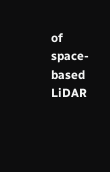of space-based LiDAR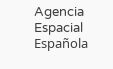Agencia Espacial Española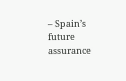– Spain’s future assurance